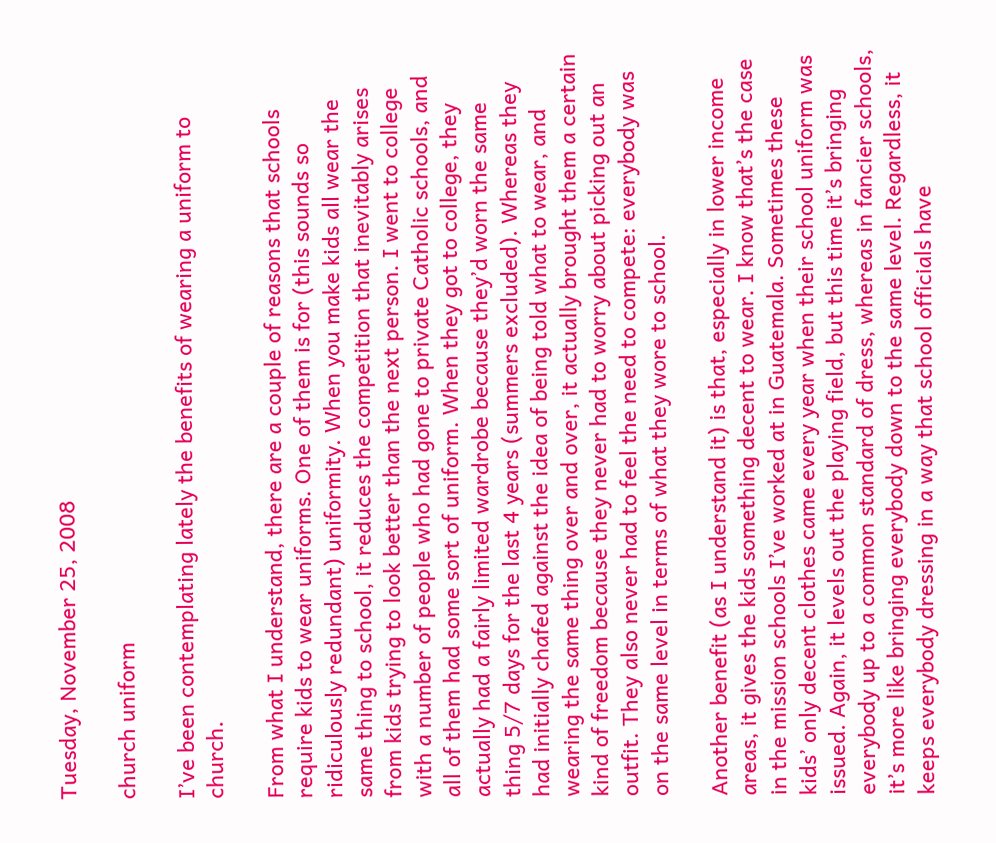Tuesday, November 25, 2008

church uniform

I’ve been contemplating lately the benefits of wearing a uniform to church.

From what I understand, there are a couple of reasons that schools require kids to wear uniforms. One of them is for (this sounds so ridiculously redundant) uniformity. When you make kids all wear the same thing to school, it reduces the competition that inevitably arises from kids trying to look better than the next person. I went to college with a number of people who had gone to private Catholic schools, and all of them had some sort of uniform. When they got to college, they actually had a fairly limited wardrobe because they’d worn the same thing 5/7 days for the last 4 years (summers excluded). Whereas they had initially chafed against the idea of being told what to wear, and wearing the same thing over and over, it actually brought them a certain kind of freedom because they never had to worry about picking out an outfit. They also never had to feel the need to compete: everybody was on the same level in terms of what they wore to school.

Another benefit (as I understand it) is that, especially in lower income areas, it gives the kids something decent to wear. I know that’s the case in the mission schools I’ve worked at in Guatemala. Sometimes these kids’ only decent clothes came every year when their school uniform was issued. Again, it levels out the playing field, but this time it’s bringing everybody up to a common standard of dress, whereas in fancier schools, it’s more like bringing everybody down to the same level. Regardless, it keeps everybody dressing in a way that school officials have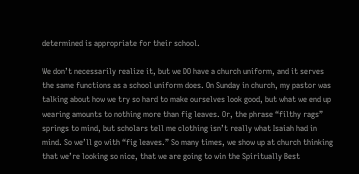determined is appropriate for their school.

We don’t necessarily realize it, but we DO have a church uniform, and it serves the same functions as a school uniform does. On Sunday in church, my pastor was talking about how we try so hard to make ourselves look good, but what we end up wearing amounts to nothing more than fig leaves. Or, the phrase “filthy rags” springs to mind, but scholars tell me clothing isn’t really what Isaiah had in mind. So we’ll go with “fig leaves.” So many times, we show up at church thinking that we’re looking so nice, that we are going to win the Spiritually Best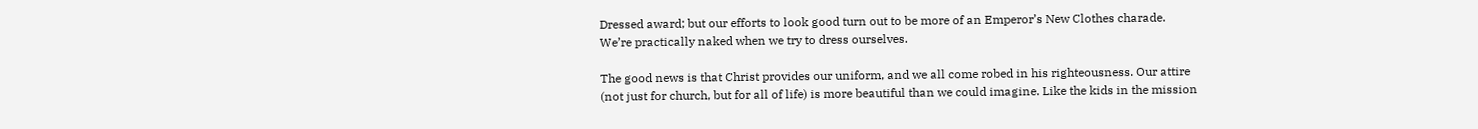Dressed award; but our efforts to look good turn out to be more of an Emperor’s New Clothes charade. We’re practically naked when we try to dress ourselves.

The good news is that Christ provides our uniform, and we all come robed in his righteousness. Our attire (not just for church, but for all of life) is more beautiful than we could imagine. Like the kids in the mission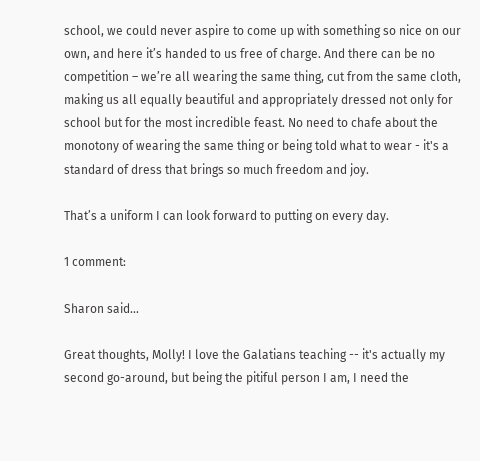school, we could never aspire to come up with something so nice on our own, and here it’s handed to us free of charge. And there can be no competition – we’re all wearing the same thing, cut from the same cloth, making us all equally beautiful and appropriately dressed not only for school but for the most incredible feast. No need to chafe about the monotony of wearing the same thing or being told what to wear - it's a standard of dress that brings so much freedom and joy.

That’s a uniform I can look forward to putting on every day.

1 comment:

Sharon said...

Great thoughts, Molly! I love the Galatians teaching -- it's actually my second go-around, but being the pitiful person I am, I need the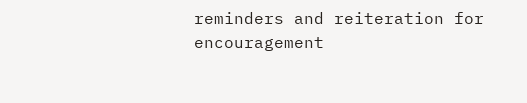reminders and reiteration for encouragement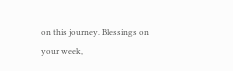on this journey. Blessings on your week,